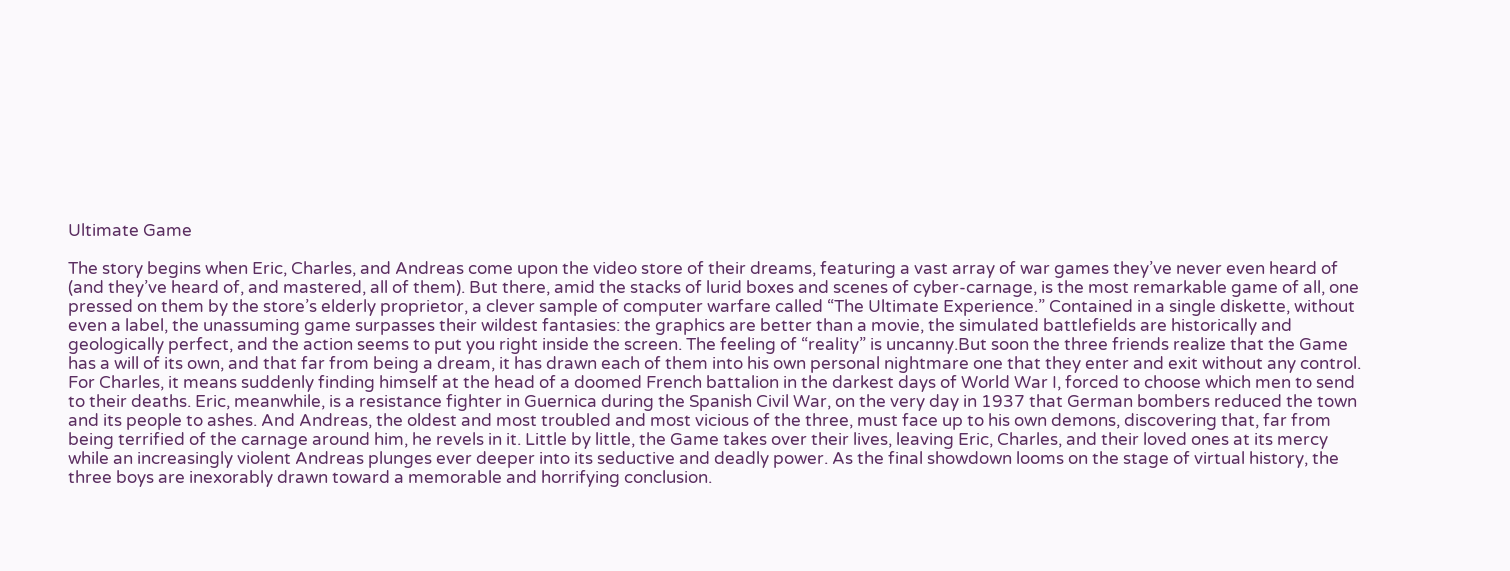Ultimate Game

The story begins when Eric, Charles, and Andreas come upon the video store of their dreams, featuring a vast array of war games they’ve never even heard of (and they’ve heard of, and mastered, all of them). But there, amid the stacks of lurid boxes and scenes of cyber-carnage, is the most remarkable game of all, one pressed on them by the store’s elderly proprietor, a clever sample of computer warfare called “The Ultimate Experience.” Contained in a single diskette, without even a label, the unassuming game surpasses their wildest fantasies: the graphics are better than a movie, the simulated battlefields are historically and geologically perfect, and the action seems to put you right inside the screen. The feeling of “reality” is uncanny.But soon the three friends realize that the Game has a will of its own, and that far from being a dream, it has drawn each of them into his own personal nightmare one that they enter and exit without any control. For Charles, it means suddenly finding himself at the head of a doomed French battalion in the darkest days of World War I, forced to choose which men to send to their deaths. Eric, meanwhile, is a resistance fighter in Guernica during the Spanish Civil War, on the very day in 1937 that German bombers reduced the town and its people to ashes. And Andreas, the oldest and most troubled and most vicious of the three, must face up to his own demons, discovering that, far from being terrified of the carnage around him, he revels in it. Little by little, the Game takes over their lives, leaving Eric, Charles, and their loved ones at its mercy while an increasingly violent Andreas plunges ever deeper into its seductive and deadly power. As the final showdown looms on the stage of virtual history, the three boys are inexorably drawn toward a memorable and horrifying conclusion.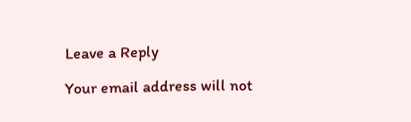Leave a Reply

Your email address will not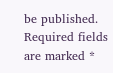be published. Required fields are marked *